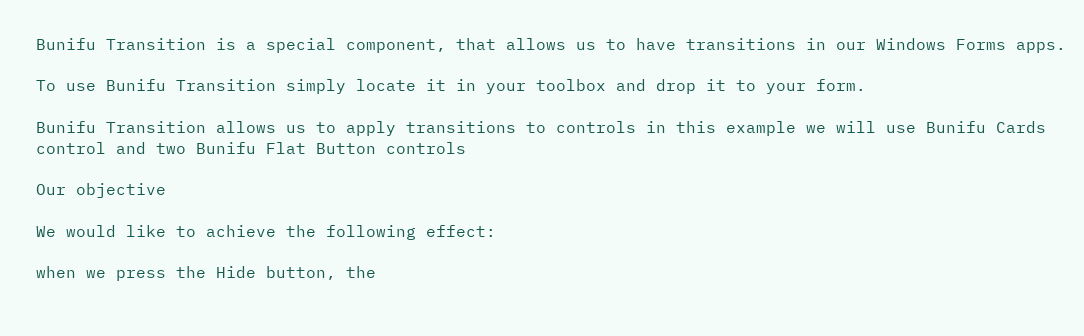Bunifu Transition is a special component, that allows us to have transitions in our Windows Forms apps.

To use Bunifu Transition simply locate it in your toolbox and drop it to your form.

Bunifu Transition allows us to apply transitions to controls in this example we will use Bunifu Cards control and two Bunifu Flat Button controls

Our objective

We would like to achieve the following effect:

when we press the Hide button, the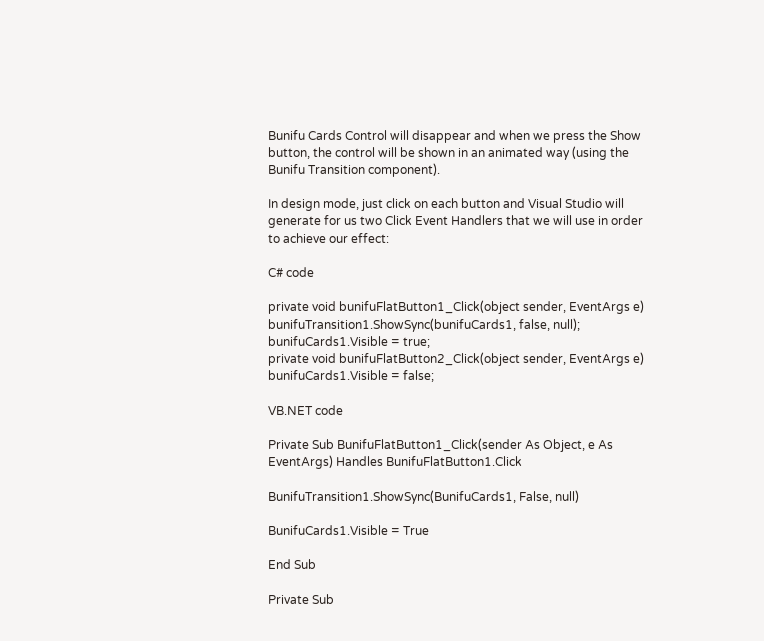Bunifu Cards Control will disappear and when we press the Show button, the control will be shown in an animated way (using the Bunifu Transition component).

In design mode, just click on each button and Visual Studio will generate for us two Click Event Handlers that we will use in order to achieve our effect:

C# code

private void bunifuFlatButton1_Click(object sender, EventArgs e)
bunifuTransition1.ShowSync(bunifuCards1, false, null);
bunifuCards1.Visible = true;
private void bunifuFlatButton2_Click(object sender, EventArgs e)
bunifuCards1.Visible = false;

VB.NET code

Private Sub BunifuFlatButton1_Click(sender As Object, e As EventArgs) Handles BunifuFlatButton1.Click

BunifuTransition1.ShowSync(BunifuCards1, False, null)

BunifuCards1.Visible = True

End Sub

Private Sub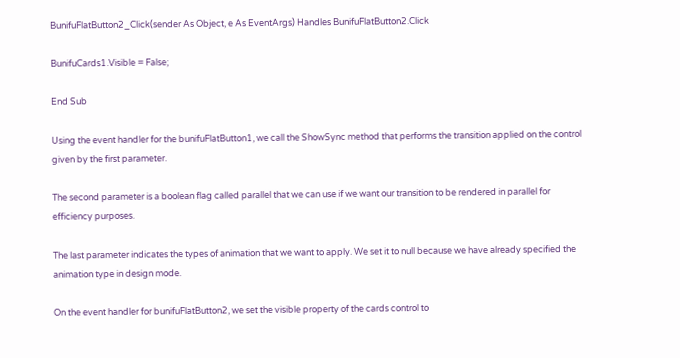BunifuFlatButton2_Click(sender As Object, e As EventArgs) Handles BunifuFlatButton2.Click

BunifuCards1.Visible = False;

End Sub

Using the event handler for the bunifuFlatButton1, we call the ShowSync method that performs the transition applied on the control given by the first parameter.

The second parameter is a boolean flag called parallel that we can use if we want our transition to be rendered in parallel for efficiency purposes.

The last parameter indicates the types of animation that we want to apply. We set it to null because we have already specified the animation type in design mode.

On the event handler for bunifuFlatButton2, we set the visible property of the cards control to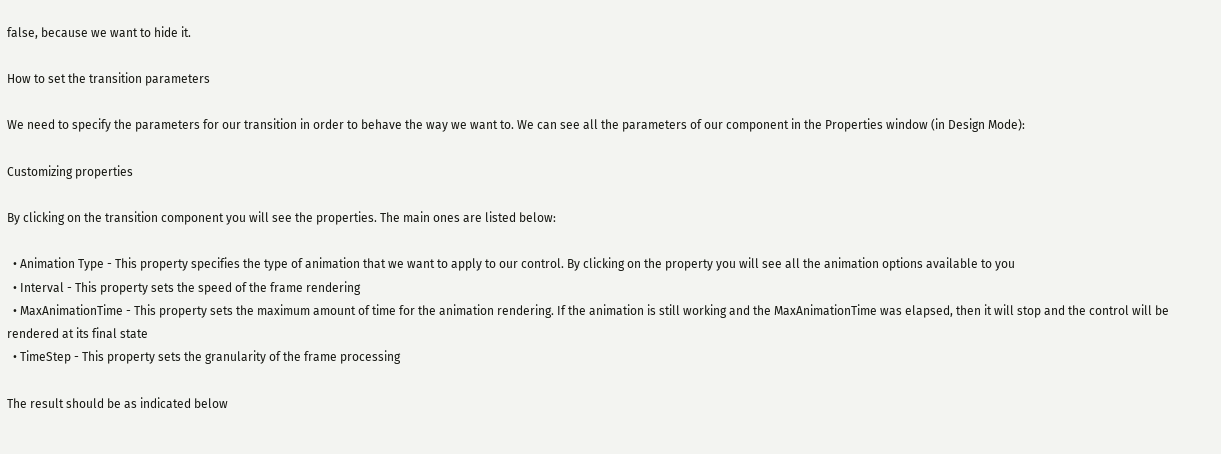false, because we want to hide it.

How to set the transition parameters

We need to specify the parameters for our transition in order to behave the way we want to. We can see all the parameters of our component in the Properties window (in Design Mode):

Customizing properties

By clicking on the transition component you will see the properties. The main ones are listed below:

  • Animation Type - This property specifies the type of animation that we want to apply to our control. By clicking on the property you will see all the animation options available to you
  • Interval - This property sets the speed of the frame rendering
  • MaxAnimationTime - This property sets the maximum amount of time for the animation rendering. If the animation is still working and the MaxAnimationTime was elapsed, then it will stop and the control will be rendered at its final state
  • TimeStep - This property sets the granularity of the frame processing

The result should be as indicated below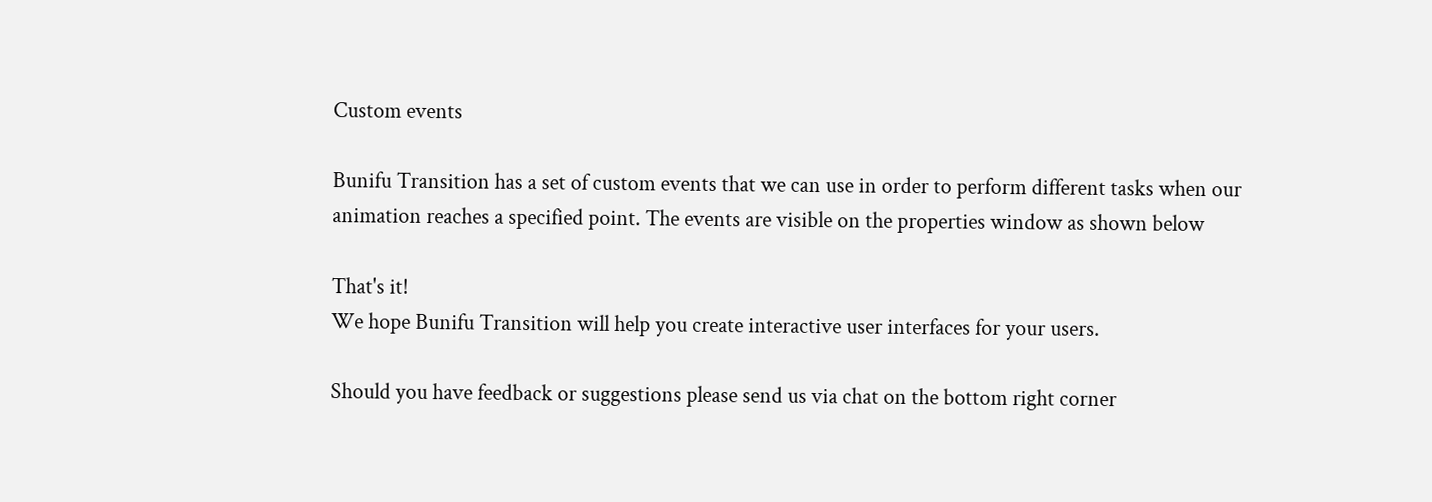Custom events

Bunifu Transition has a set of custom events that we can use in order to perform different tasks when our animation reaches a specified point. The events are visible on the properties window as shown below

That's it!
We hope Bunifu Transition will help you create interactive user interfaces for your users.

Should you have feedback or suggestions please send us via chat on the bottom right corner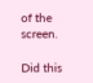of the screen.

Did this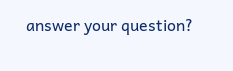answer your question?